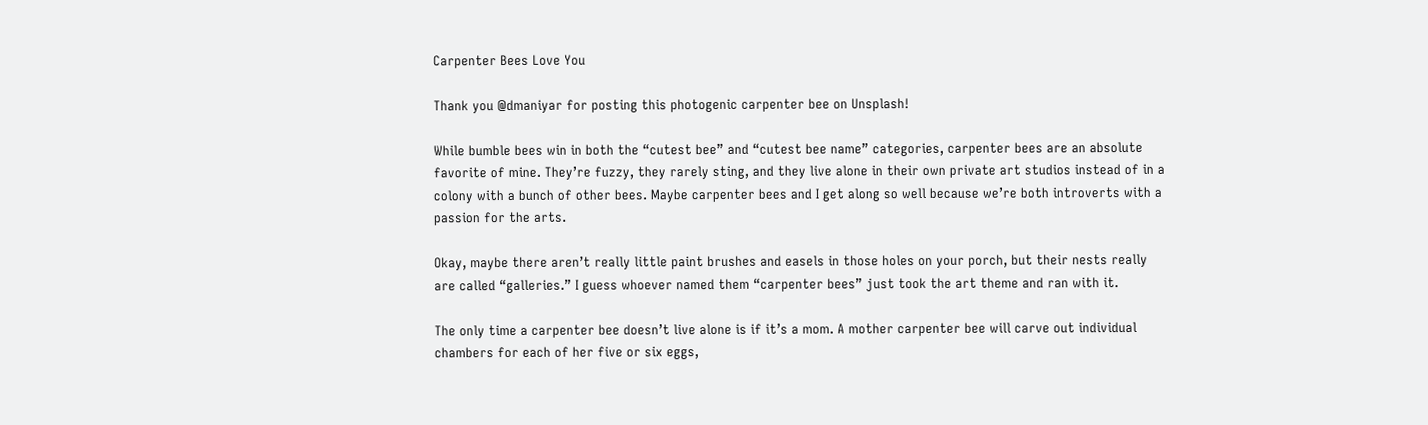Carpenter Bees Love You

Thank you @dmaniyar for posting this photogenic carpenter bee on Unsplash!

While bumble bees win in both the “cutest bee” and “cutest bee name” categories, carpenter bees are an absolute favorite of mine. They’re fuzzy, they rarely sting, and they live alone in their own private art studios instead of in a colony with a bunch of other bees. Maybe carpenter bees and I get along so well because we’re both introverts with a passion for the arts.

Okay, maybe there aren’t really little paint brushes and easels in those holes on your porch, but their nests really are called “galleries.” I guess whoever named them “carpenter bees” just took the art theme and ran with it.

The only time a carpenter bee doesn’t live alone is if it’s a mom. A mother carpenter bee will carve out individual chambers for each of her five or six eggs,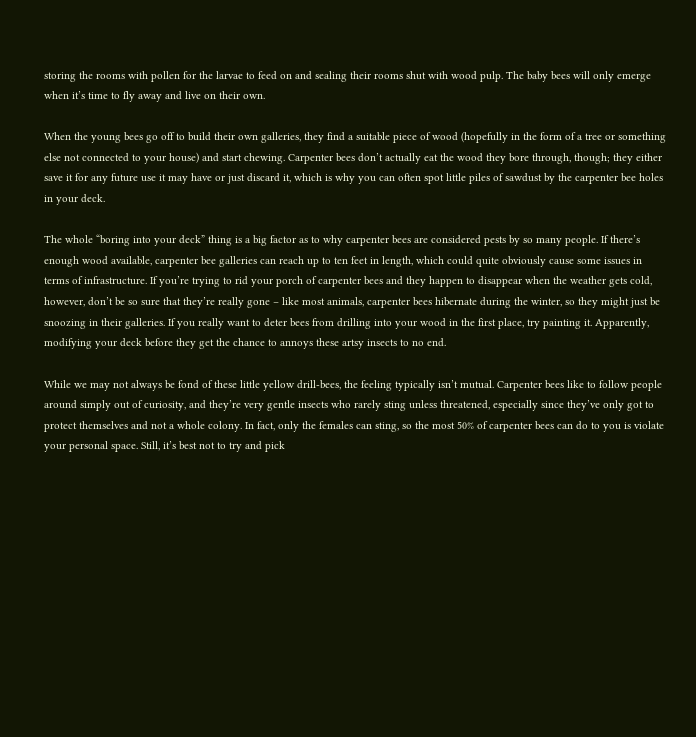storing the rooms with pollen for the larvae to feed on and sealing their rooms shut with wood pulp. The baby bees will only emerge when it’s time to fly away and live on their own.

When the young bees go off to build their own galleries, they find a suitable piece of wood (hopefully in the form of a tree or something else not connected to your house) and start chewing. Carpenter bees don’t actually eat the wood they bore through, though; they either save it for any future use it may have or just discard it, which is why you can often spot little piles of sawdust by the carpenter bee holes in your deck.

The whole “boring into your deck” thing is a big factor as to why carpenter bees are considered pests by so many people. If there’s enough wood available, carpenter bee galleries can reach up to ten feet in length, which could quite obviously cause some issues in terms of infrastructure. If you’re trying to rid your porch of carpenter bees and they happen to disappear when the weather gets cold, however, don’t be so sure that they’re really gone – like most animals, carpenter bees hibernate during the winter, so they might just be snoozing in their galleries. If you really want to deter bees from drilling into your wood in the first place, try painting it. Apparently, modifying your deck before they get the chance to annoys these artsy insects to no end.

While we may not always be fond of these little yellow drill-bees, the feeling typically isn’t mutual. Carpenter bees like to follow people around simply out of curiosity, and they’re very gentle insects who rarely sting unless threatened, especially since they’ve only got to protect themselves and not a whole colony. In fact, only the females can sting, so the most 50% of carpenter bees can do to you is violate your personal space. Still, it’s best not to try and pick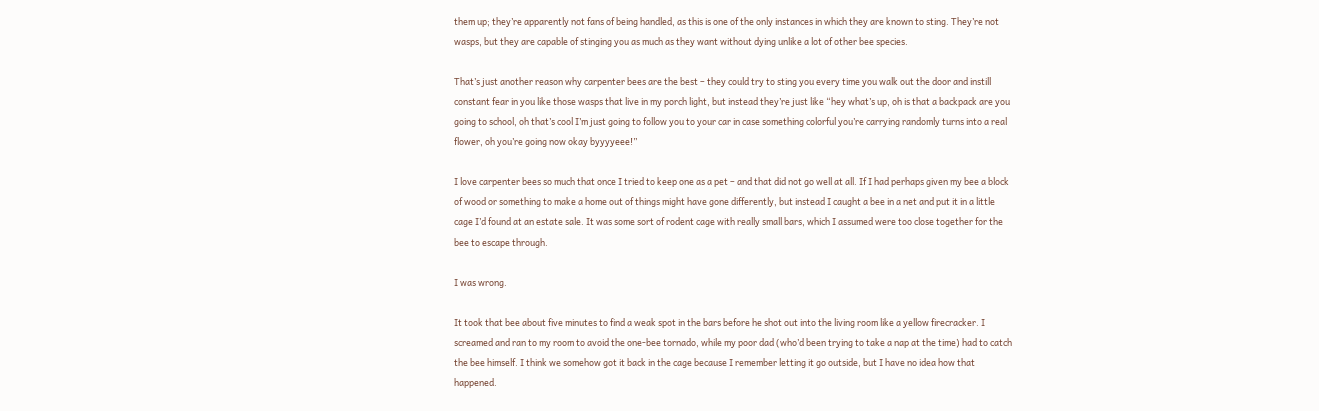them up; they’re apparently not fans of being handled, as this is one of the only instances in which they are known to sting. They’re not wasps, but they are capable of stinging you as much as they want without dying unlike a lot of other bee species.

That’s just another reason why carpenter bees are the best – they could try to sting you every time you walk out the door and instill constant fear in you like those wasps that live in my porch light, but instead they’re just like “hey what’s up, oh is that a backpack are you going to school, oh that’s cool I’m just going to follow you to your car in case something colorful you’re carrying randomly turns into a real flower, oh you’re going now okay byyyyeee!”

I love carpenter bees so much that once I tried to keep one as a pet – and that did not go well at all. If I had perhaps given my bee a block of wood or something to make a home out of things might have gone differently, but instead I caught a bee in a net and put it in a little cage I’d found at an estate sale. It was some sort of rodent cage with really small bars, which I assumed were too close together for the bee to escape through.

I was wrong.

It took that bee about five minutes to find a weak spot in the bars before he shot out into the living room like a yellow firecracker. I screamed and ran to my room to avoid the one-bee tornado, while my poor dad (who’d been trying to take a nap at the time) had to catch the bee himself. I think we somehow got it back in the cage because I remember letting it go outside, but I have no idea how that happened.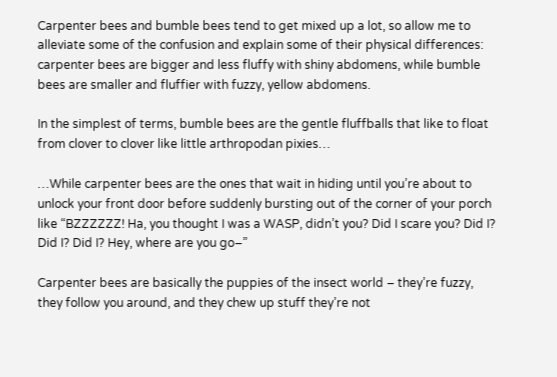Carpenter bees and bumble bees tend to get mixed up a lot, so allow me to alleviate some of the confusion and explain some of their physical differences: carpenter bees are bigger and less fluffy with shiny abdomens, while bumble bees are smaller and fluffier with fuzzy, yellow abdomens.

In the simplest of terms, bumble bees are the gentle fluffballs that like to float from clover to clover like little arthropodan pixies…

…While carpenter bees are the ones that wait in hiding until you’re about to unlock your front door before suddenly bursting out of the corner of your porch like “BZZZZZZ! Ha, you thought I was a WASP, didn’t you? Did I scare you? Did I? Did I? Did I? Hey, where are you go–”

Carpenter bees are basically the puppies of the insect world – they’re fuzzy, they follow you around, and they chew up stuff they’re not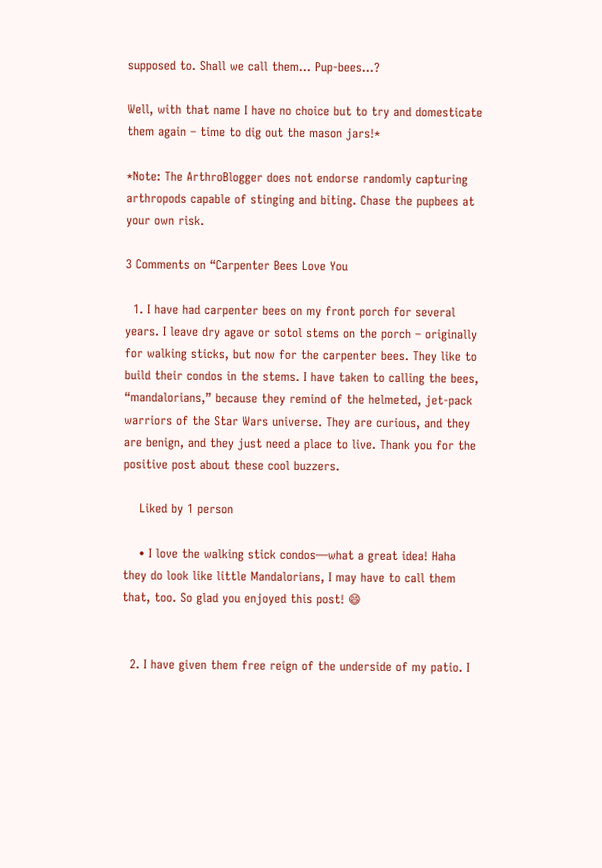supposed to. Shall we call them… Pup-bees…?

Well, with that name I have no choice but to try and domesticate them again – time to dig out the mason jars!*

*Note: The ArthroBlogger does not endorse randomly capturing arthropods capable of stinging and biting. Chase the pupbees at your own risk.

3 Comments on “Carpenter Bees Love You

  1. I have had carpenter bees on my front porch for several years. I leave dry agave or sotol stems on the porch – originally for walking sticks, but now for the carpenter bees. They like to build their condos in the stems. I have taken to calling the bees, “mandalorians,” because they remind of the helmeted, jet-pack warriors of the Star Wars universe. They are curious, and they are benign, and they just need a place to live. Thank you for the positive post about these cool buzzers.

    Liked by 1 person

    • I love the walking stick condos—what a great idea! Haha they do look like little Mandalorians, I may have to call them that, too. So glad you enjoyed this post! 😄


  2. I have given them free reign of the underside of my patio. I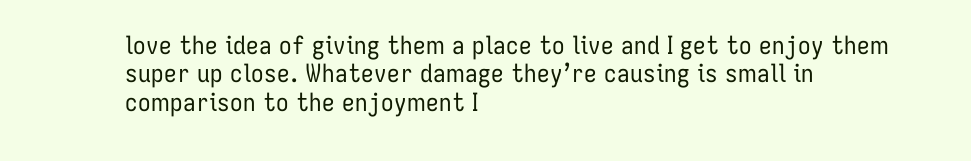love the idea of giving them a place to live and I get to enjoy them super up close. Whatever damage they’re causing is small in comparison to the enjoyment I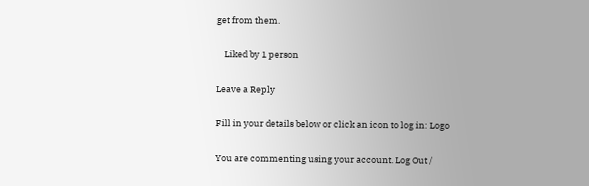get from them.

    Liked by 1 person

Leave a Reply

Fill in your details below or click an icon to log in: Logo

You are commenting using your account. Log Out /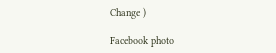Change )

Facebook photo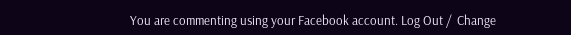You are commenting using your Facebook account. Log Out /  Change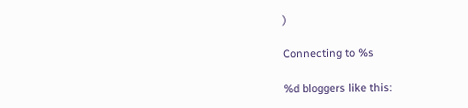)

Connecting to %s

%d bloggers like this: